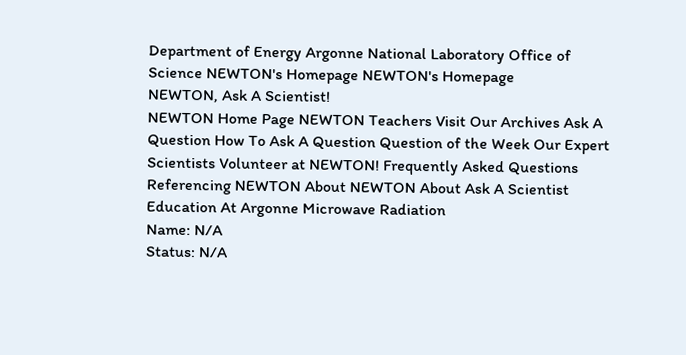Department of Energy Argonne National Laboratory Office of Science NEWTON's Homepage NEWTON's Homepage
NEWTON, Ask A Scientist!
NEWTON Home Page NEWTON Teachers Visit Our Archives Ask A Question How To Ask A Question Question of the Week Our Expert Scientists Volunteer at NEWTON! Frequently Asked Questions Referencing NEWTON About NEWTON About Ask A Scientist Education At Argonne Microwave Radiation
Name: N/A
Status: N/A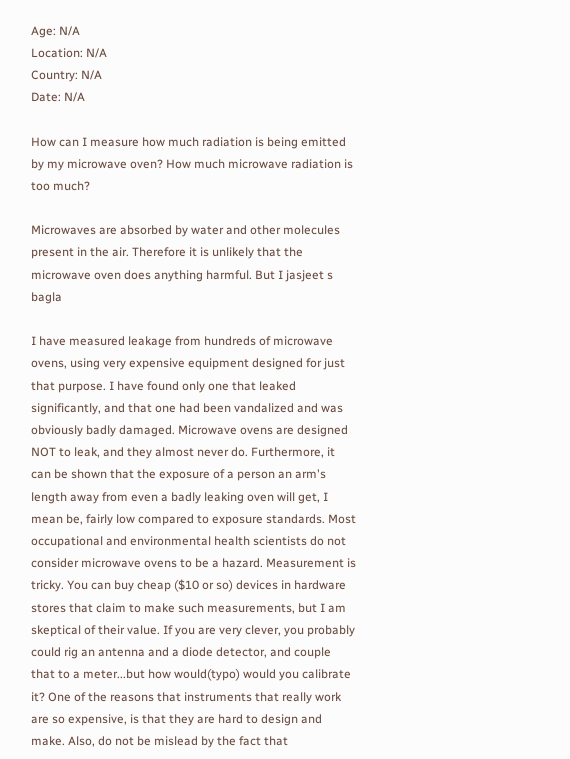Age: N/A
Location: N/A
Country: N/A
Date: N/A

How can I measure how much radiation is being emitted by my microwave oven? How much microwave radiation is too much?

Microwaves are absorbed by water and other molecules present in the air. Therefore it is unlikely that the microwave oven does anything harmful. But I jasjeet s bagla

I have measured leakage from hundreds of microwave ovens, using very expensive equipment designed for just that purpose. I have found only one that leaked significantly, and that one had been vandalized and was obviously badly damaged. Microwave ovens are designed NOT to leak, and they almost never do. Furthermore, it can be shown that the exposure of a person an arm's length away from even a badly leaking oven will get, I mean be, fairly low compared to exposure standards. Most occupational and environmental health scientists do not consider microwave ovens to be a hazard. Measurement is tricky. You can buy cheap ($10 or so) devices in hardware stores that claim to make such measurements, but I am skeptical of their value. If you are very clever, you probably could rig an antenna and a diode detector, and couple that to a meter...but how would(typo) would you calibrate it? One of the reasons that instruments that really work are so expensive, is that they are hard to design and make. Also, do not be mislead by the fact that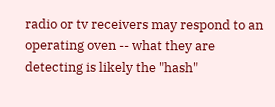radio or tv receivers may respond to an operating oven -- what they are detecting is likely the "hash"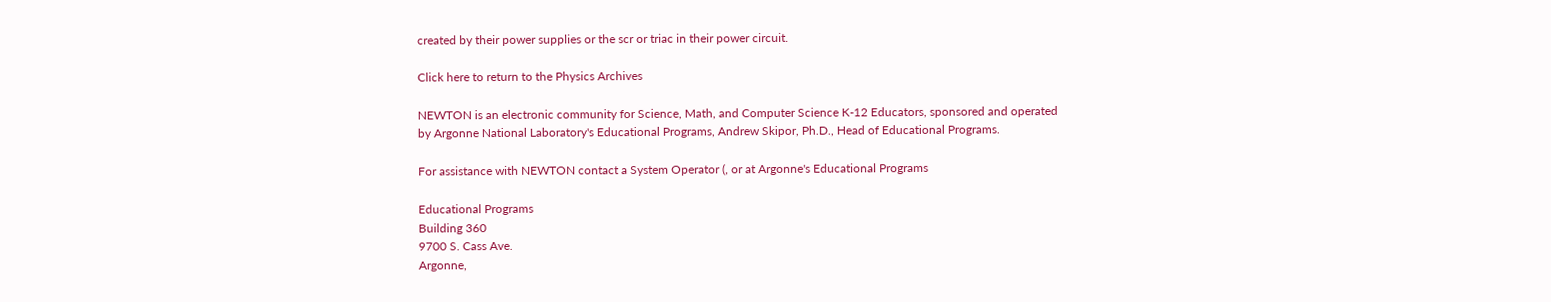created by their power supplies or the scr or triac in their power circuit.

Click here to return to the Physics Archives

NEWTON is an electronic community for Science, Math, and Computer Science K-12 Educators, sponsored and operated by Argonne National Laboratory's Educational Programs, Andrew Skipor, Ph.D., Head of Educational Programs.

For assistance with NEWTON contact a System Operator (, or at Argonne's Educational Programs

Educational Programs
Building 360
9700 S. Cass Ave.
Argonne,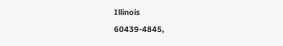Illinois
60439-4845,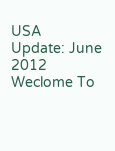USA
Update: June 2012
Weclome To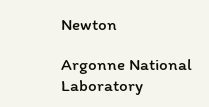Newton

Argonne National Laboratory